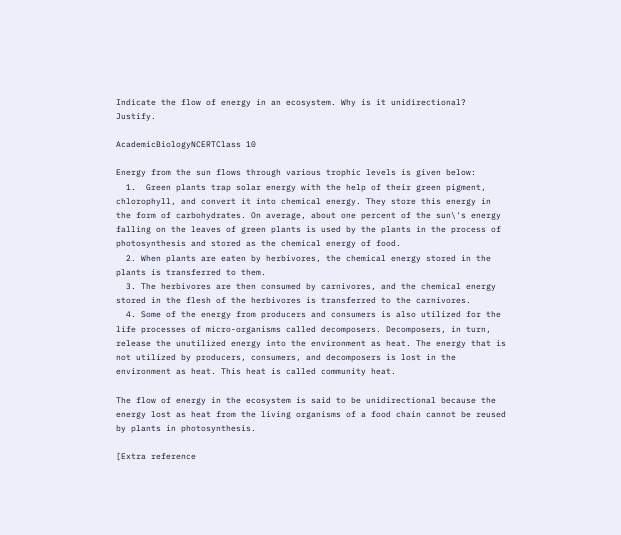Indicate the flow of energy in an ecosystem. Why is it unidirectional? Justify.

AcademicBiologyNCERTClass 10

Energy from the sun flows through various trophic levels is given below:
  1.  Green plants trap solar energy with the help of their green pigment, chlorophyll, and convert it into chemical energy. They store this energy in the form of carbohydrates. On average, about one percent of the sun\'s energy falling on the leaves of green plants is used by the plants in the process of photosynthesis and stored as the chemical energy of food.
  2. When plants are eaten by herbivores, the chemical energy stored in the plants is transferred to them.
  3. The herbivores are then consumed by carnivores, and the chemical energy stored in the flesh of the herbivores is transferred to the carnivores.
  4. Some of the energy from producers and consumers is also utilized for the life processes of micro-organisms called decomposers. Decomposers, in turn, release the unutilized energy into the environment as heat. The energy that is not utilized by producers, consumers, and decomposers is lost in the environment as heat. This heat is called community heat.

The flow of energy in the ecosystem is said to be unidirectional because the energy lost as heat from the living organisms of a food chain cannot be reused by plants in photosynthesis.

[Extra reference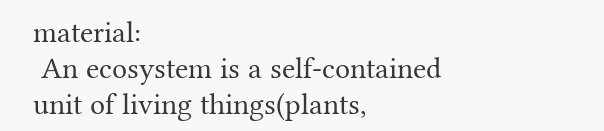material:
 An ecosystem is a self-contained unit of living things(plants,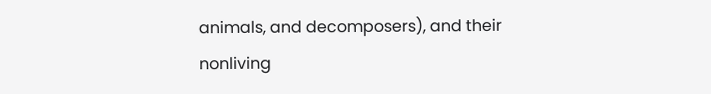animals, and decomposers), and their nonliving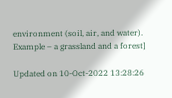environment (soil, air, and water).
Example – a grassland and a forest]

Updated on 10-Oct-2022 13:28:26